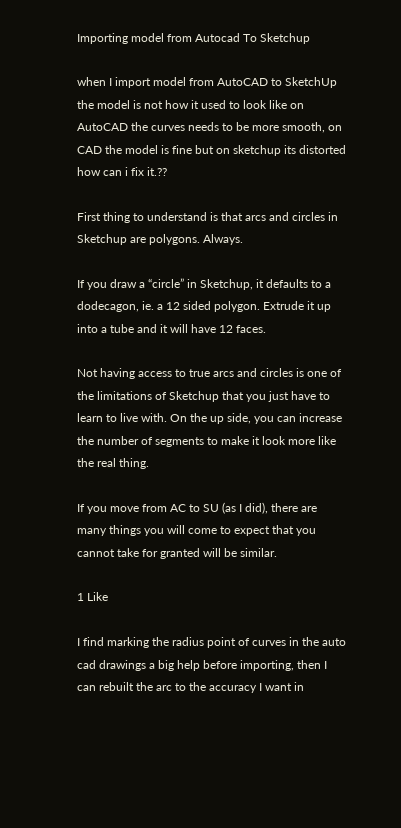Importing model from Autocad To Sketchup

when I import model from AutoCAD to SketchUp the model is not how it used to look like on AutoCAD the curves needs to be more smooth, on CAD the model is fine but on sketchup its distorted how can i fix it.??

First thing to understand is that arcs and circles in Sketchup are polygons. Always.

If you draw a “circle” in Sketchup, it defaults to a dodecagon, ie. a 12 sided polygon. Extrude it up into a tube and it will have 12 faces.

Not having access to true arcs and circles is one of the limitations of Sketchup that you just have to learn to live with. On the up side, you can increase the number of segments to make it look more like the real thing.

If you move from AC to SU (as I did), there are many things you will come to expect that you cannot take for granted will be similar.

1 Like

I find marking the radius point of curves in the auto cad drawings a big help before importing, then I can rebuilt the arc to the accuracy I want in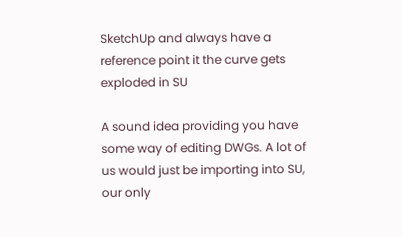SketchUp and always have a reference point it the curve gets exploded in SU

A sound idea providing you have some way of editing DWGs. A lot of us would just be importing into SU, our only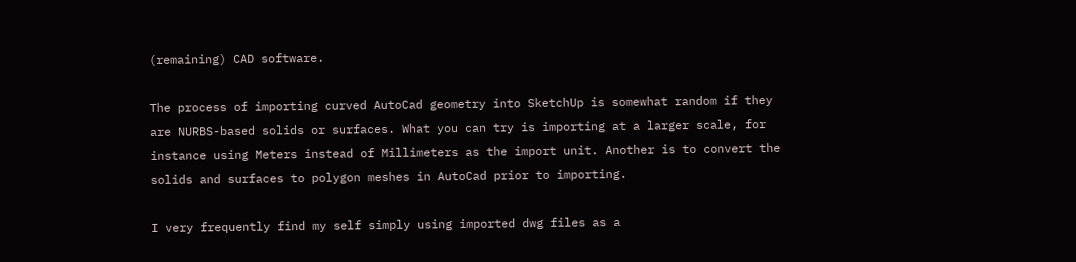(remaining) CAD software.

The process of importing curved AutoCad geometry into SketchUp is somewhat random if they are NURBS-based solids or surfaces. What you can try is importing at a larger scale, for instance using Meters instead of Millimeters as the import unit. Another is to convert the solids and surfaces to polygon meshes in AutoCad prior to importing.

I very frequently find my self simply using imported dwg files as a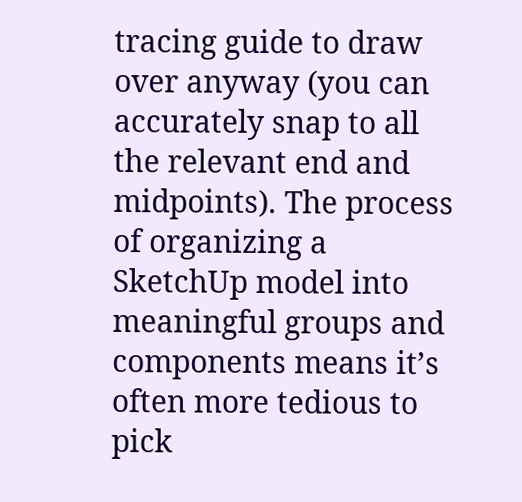tracing guide to draw over anyway (you can accurately snap to all the relevant end and midpoints). The process of organizing a SketchUp model into meaningful groups and components means it’s often more tedious to pick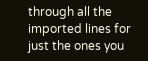through all the imported lines for just the ones you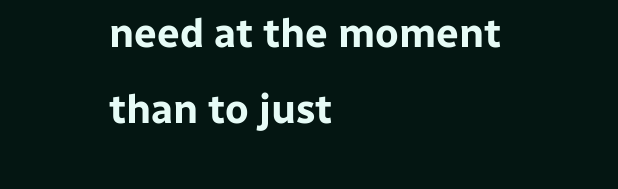need at the moment than to just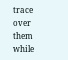trace over them while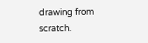drawing from scratch.